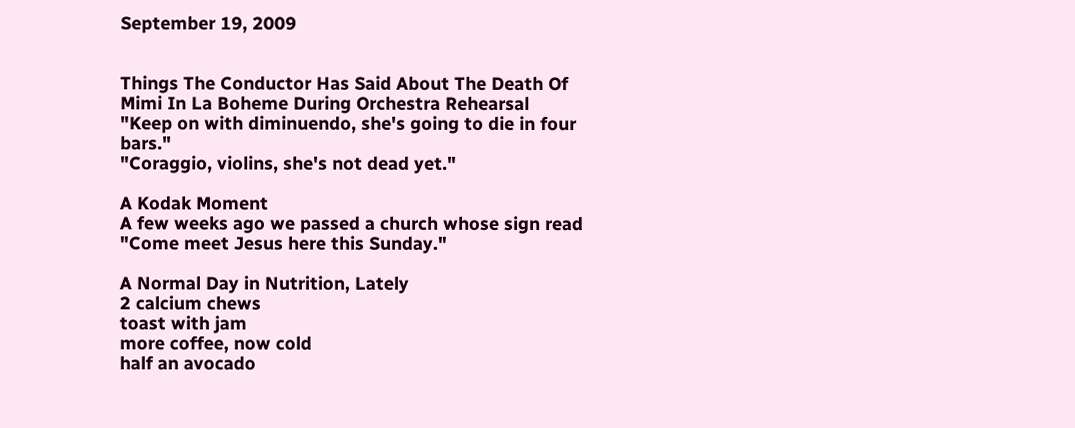September 19, 2009


Things The Conductor Has Said About The Death Of Mimi In La Boheme During Orchestra Rehearsal
"Keep on with diminuendo, she's going to die in four bars."
"Coraggio, violins, she's not dead yet."

A Kodak Moment
A few weeks ago we passed a church whose sign read "Come meet Jesus here this Sunday."

A Normal Day in Nutrition, Lately
2 calcium chews
toast with jam
more coffee, now cold
half an avocado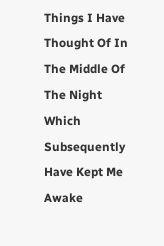Things I Have Thought Of In The Middle Of The Night Which Subsequently Have Kept Me Awake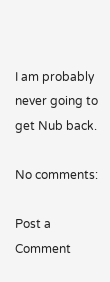I am probably never going to get Nub back.

No comments:

Post a Comment